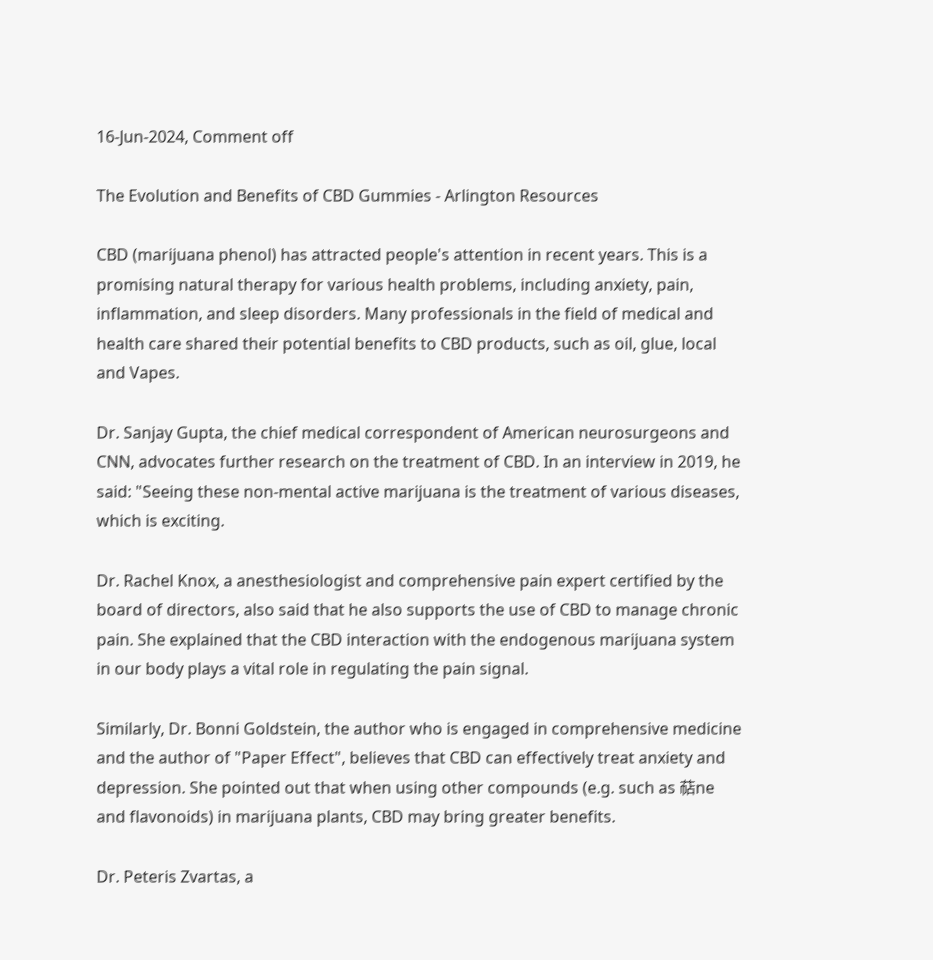16-Jun-2024, Comment off

The Evolution and Benefits of CBD Gummies - Arlington Resources

CBD (marijuana phenol) has attracted people's attention in recent years. This is a promising natural therapy for various health problems, including anxiety, pain, inflammation, and sleep disorders. Many professionals in the field of medical and health care shared their potential benefits to CBD products, such as oil, glue, local and Vapes.

Dr. Sanjay Gupta, the chief medical correspondent of American neurosurgeons and CNN, advocates further research on the treatment of CBD. In an interview in 2019, he said: "Seeing these non-mental active marijuana is the treatment of various diseases, which is exciting.

Dr. Rachel Knox, a anesthesiologist and comprehensive pain expert certified by the board of directors, also said that he also supports the use of CBD to manage chronic pain. She explained that the CBD interaction with the endogenous marijuana system in our body plays a vital role in regulating the pain signal.

Similarly, Dr. Bonni Goldstein, the author who is engaged in comprehensive medicine and the author of "Paper Effect", believes that CBD can effectively treat anxiety and depression. She pointed out that when using other compounds (e.g. such as 萜ne and flavonoids) in marijuana plants, CBD may bring greater benefits.

Dr. Peteris Zvartas, a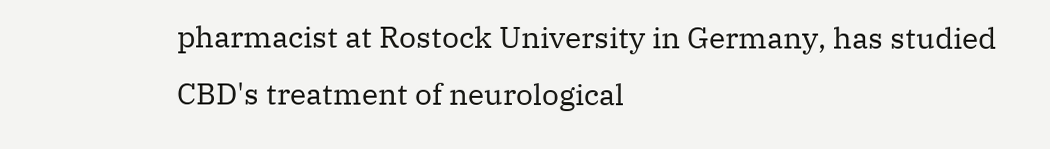pharmacist at Rostock University in Germany, has studied CBD's treatment of neurological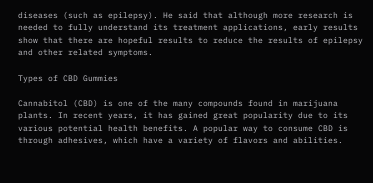diseases (such as epilepsy). He said that although more research is needed to fully understand its treatment applications, early results show that there are hopeful results to reduce the results of epilepsy and other related symptoms.

Types of CBD Gummies

Cannabitol (CBD) is one of the many compounds found in marijuana plants. In recent years, it has gained great popularity due to its various potential health benefits. A popular way to consume CBD is through adhesives, which have a variety of flavors and abilities.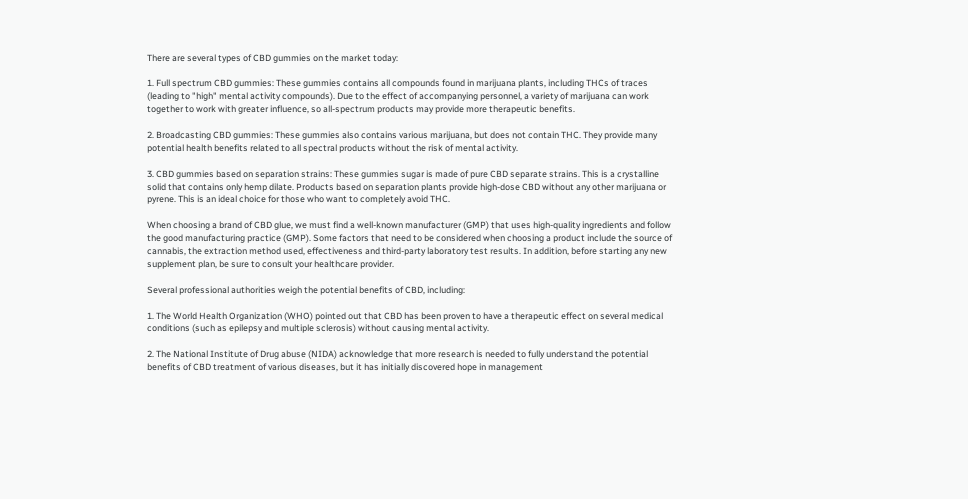There are several types of CBD gummies on the market today:

1. Full spectrum CBD gummies: These gummies contains all compounds found in marijuana plants, including THCs of traces (leading to "high" mental activity compounds). Due to the effect of accompanying personnel, a variety of marijuana can work together to work with greater influence, so all-spectrum products may provide more therapeutic benefits.

2. Broadcasting CBD gummies: These gummies also contains various marijuana, but does not contain THC. They provide many potential health benefits related to all spectral products without the risk of mental activity.

3. CBD gummies based on separation strains: These gummies sugar is made of pure CBD separate strains. This is a crystalline solid that contains only hemp dilate. Products based on separation plants provide high-dose CBD without any other marijuana or pyrene. This is an ideal choice for those who want to completely avoid THC.

When choosing a brand of CBD glue, we must find a well-known manufacturer (GMP) that uses high-quality ingredients and follow the good manufacturing practice (GMP). Some factors that need to be considered when choosing a product include the source of cannabis, the extraction method used, effectiveness and third-party laboratory test results. In addition, before starting any new supplement plan, be sure to consult your healthcare provider.

Several professional authorities weigh the potential benefits of CBD, including:

1. The World Health Organization (WHO) pointed out that CBD has been proven to have a therapeutic effect on several medical conditions (such as epilepsy and multiple sclerosis) without causing mental activity.

2. The National Institute of Drug abuse (NIDA) acknowledge that more research is needed to fully understand the potential benefits of CBD treatment of various diseases, but it has initially discovered hope in management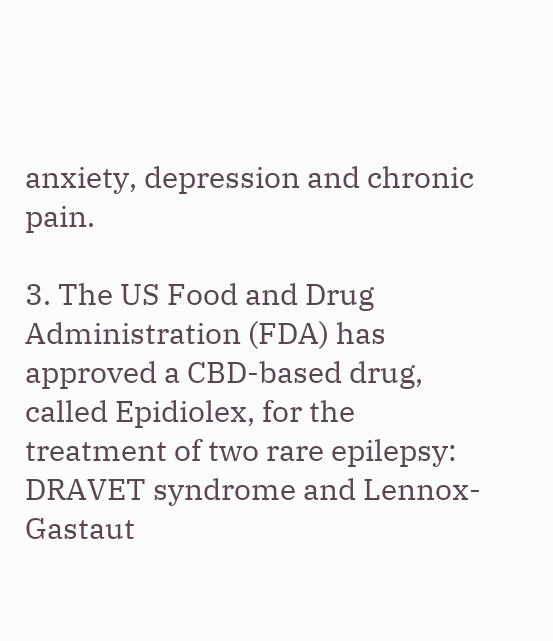anxiety, depression and chronic pain.

3. The US Food and Drug Administration (FDA) has approved a CBD-based drug, called Epidiolex, for the treatment of two rare epilepsy: DRAVET syndrome and Lennox-Gastaut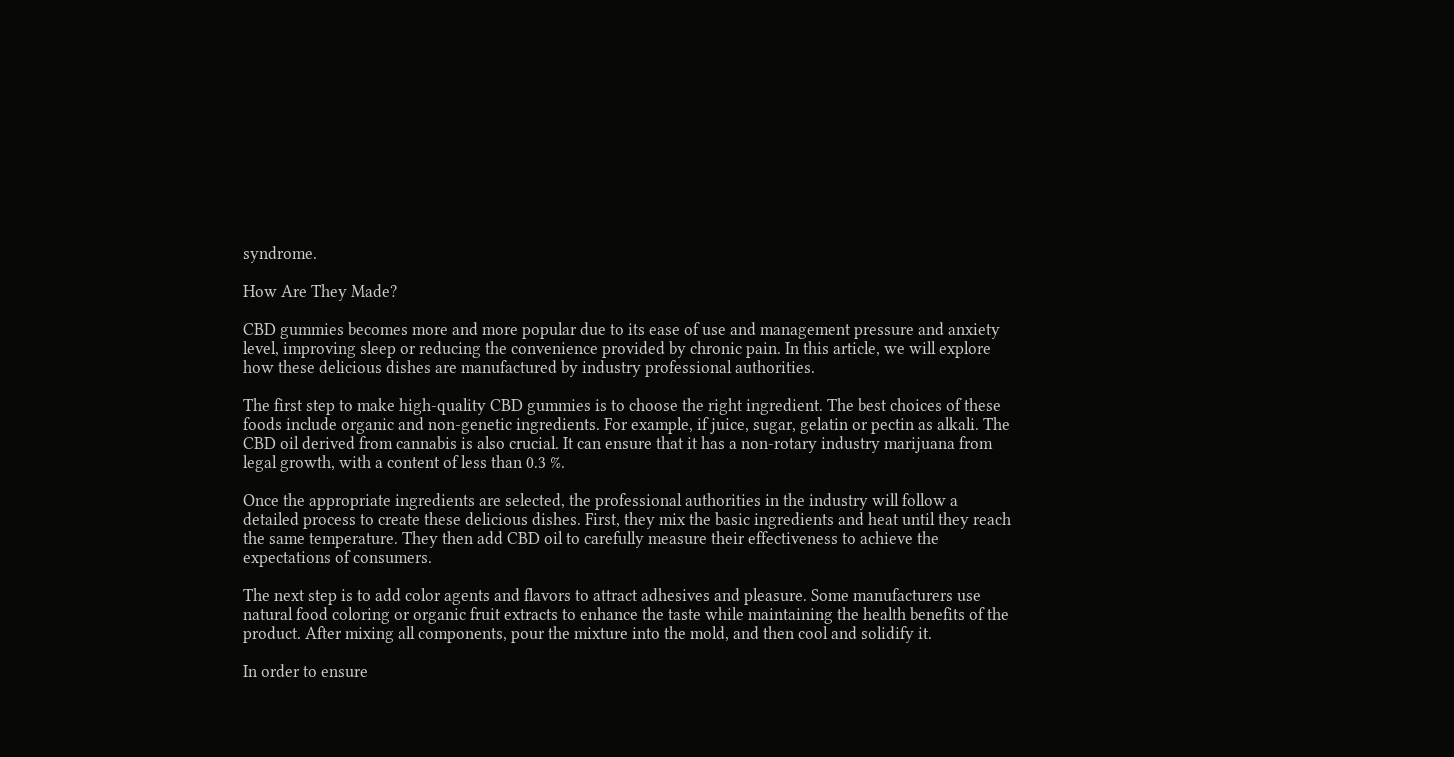syndrome.

How Are They Made?

CBD gummies becomes more and more popular due to its ease of use and management pressure and anxiety level, improving sleep or reducing the convenience provided by chronic pain. In this article, we will explore how these delicious dishes are manufactured by industry professional authorities.

The first step to make high-quality CBD gummies is to choose the right ingredient. The best choices of these foods include organic and non-genetic ingredients. For example, if juice, sugar, gelatin or pectin as alkali. The CBD oil derived from cannabis is also crucial. It can ensure that it has a non-rotary industry marijuana from legal growth, with a content of less than 0.3 %.

Once the appropriate ingredients are selected, the professional authorities in the industry will follow a detailed process to create these delicious dishes. First, they mix the basic ingredients and heat until they reach the same temperature. They then add CBD oil to carefully measure their effectiveness to achieve the expectations of consumers.

The next step is to add color agents and flavors to attract adhesives and pleasure. Some manufacturers use natural food coloring or organic fruit extracts to enhance the taste while maintaining the health benefits of the product. After mixing all components, pour the mixture into the mold, and then cool and solidify it.

In order to ensure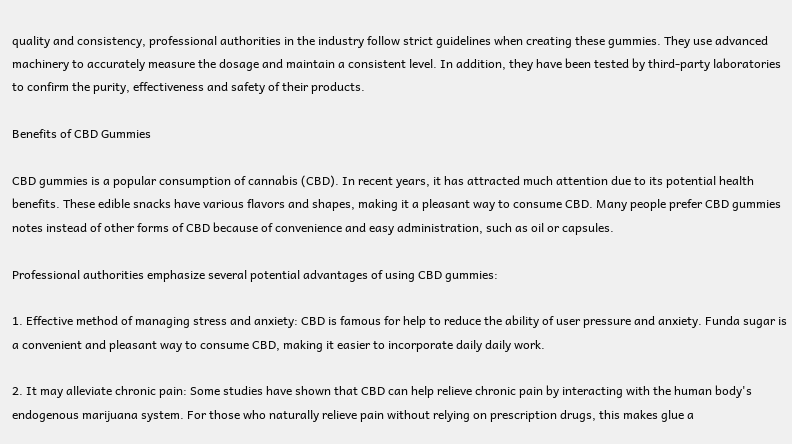quality and consistency, professional authorities in the industry follow strict guidelines when creating these gummies. They use advanced machinery to accurately measure the dosage and maintain a consistent level. In addition, they have been tested by third-party laboratories to confirm the purity, effectiveness and safety of their products.

Benefits of CBD Gummies

CBD gummies is a popular consumption of cannabis (CBD). In recent years, it has attracted much attention due to its potential health benefits. These edible snacks have various flavors and shapes, making it a pleasant way to consume CBD. Many people prefer CBD gummies notes instead of other forms of CBD because of convenience and easy administration, such as oil or capsules.

Professional authorities emphasize several potential advantages of using CBD gummies:

1. Effective method of managing stress and anxiety: CBD is famous for help to reduce the ability of user pressure and anxiety. Funda sugar is a convenient and pleasant way to consume CBD, making it easier to incorporate daily daily work.

2. It may alleviate chronic pain: Some studies have shown that CBD can help relieve chronic pain by interacting with the human body's endogenous marijuana system. For those who naturally relieve pain without relying on prescription drugs, this makes glue a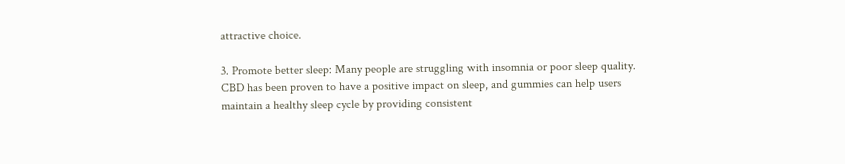attractive choice.

3. Promote better sleep: Many people are struggling with insomnia or poor sleep quality. CBD has been proven to have a positive impact on sleep, and gummies can help users maintain a healthy sleep cycle by providing consistent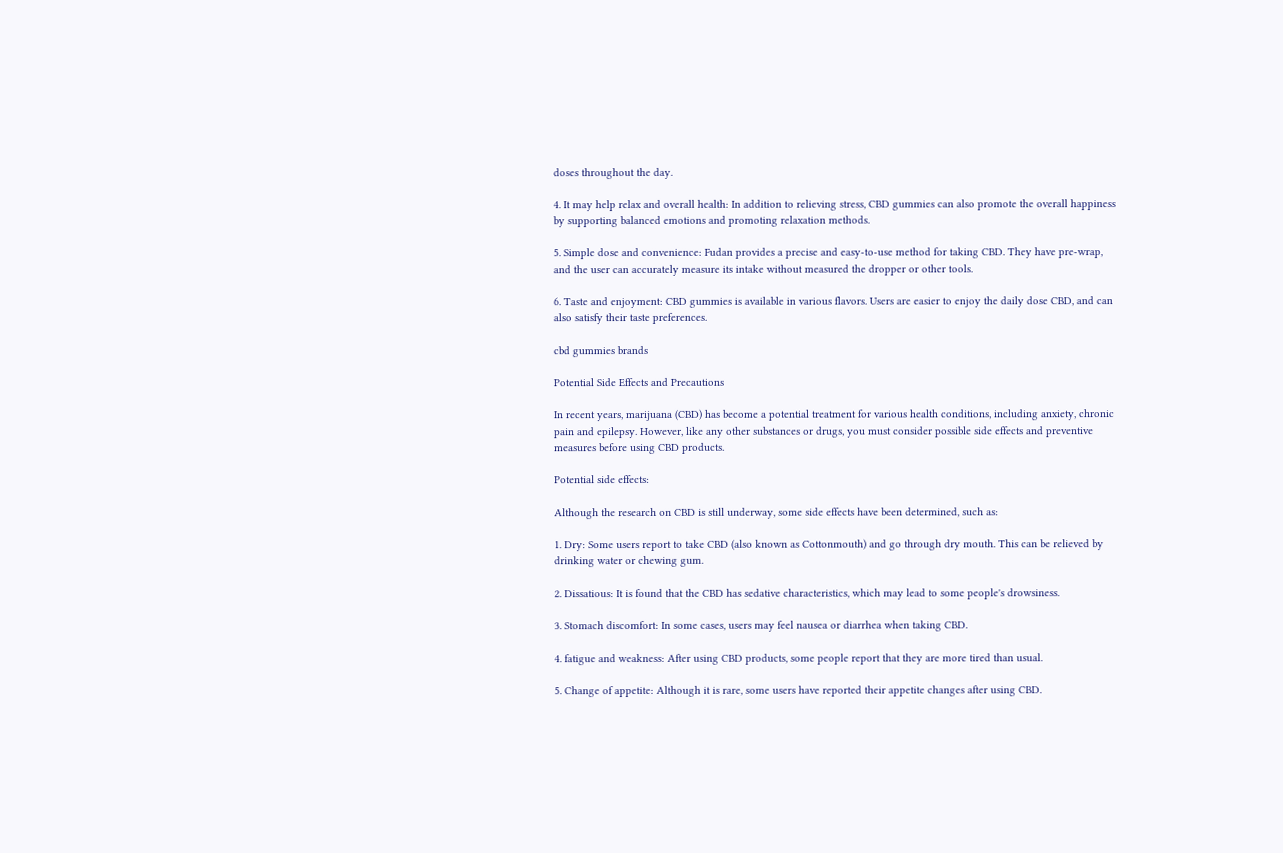doses throughout the day.

4. It may help relax and overall health: In addition to relieving stress, CBD gummies can also promote the overall happiness by supporting balanced emotions and promoting relaxation methods.

5. Simple dose and convenience: Fudan provides a precise and easy-to-use method for taking CBD. They have pre-wrap, and the user can accurately measure its intake without measured the dropper or other tools.

6. Taste and enjoyment: CBD gummies is available in various flavors. Users are easier to enjoy the daily dose CBD, and can also satisfy their taste preferences.

cbd gummies brands

Potential Side Effects and Precautions

In recent years, marijuana (CBD) has become a potential treatment for various health conditions, including anxiety, chronic pain and epilepsy. However, like any other substances or drugs, you must consider possible side effects and preventive measures before using CBD products.

Potential side effects:

Although the research on CBD is still underway, some side effects have been determined, such as:

1. Dry: Some users report to take CBD (also known as Cottonmouth) and go through dry mouth. This can be relieved by drinking water or chewing gum.

2. Dissatious: It is found that the CBD has sedative characteristics, which may lead to some people's drowsiness.

3. Stomach discomfort: In some cases, users may feel nausea or diarrhea when taking CBD.

4. fatigue and weakness: After using CBD products, some people report that they are more tired than usual.

5. Change of appetite: Although it is rare, some users have reported their appetite changes after using CBD.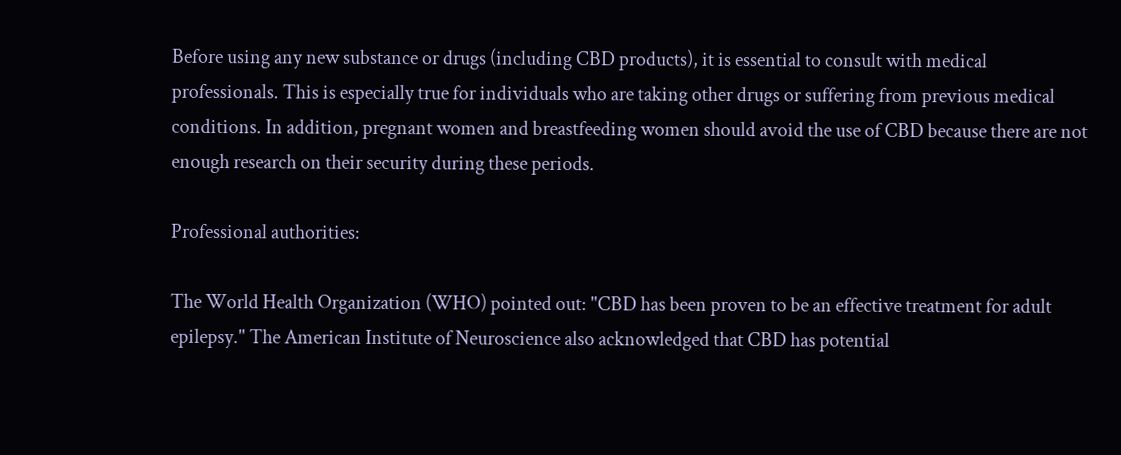Before using any new substance or drugs (including CBD products), it is essential to consult with medical professionals. This is especially true for individuals who are taking other drugs or suffering from previous medical conditions. In addition, pregnant women and breastfeeding women should avoid the use of CBD because there are not enough research on their security during these periods.

Professional authorities:

The World Health Organization (WHO) pointed out: "CBD has been proven to be an effective treatment for adult epilepsy." The American Institute of Neuroscience also acknowledged that CBD has potential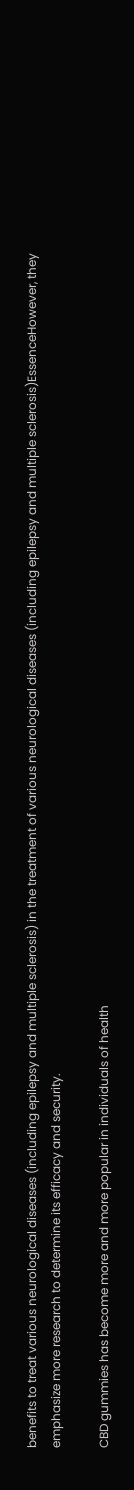benefits to treat various neurological diseases (including epilepsy and multiple sclerosis) in the treatment of various neurological diseases (including epilepsy and multiple sclerosis)EssenceHowever, they emphasize more research to determine its efficacy and security.

CBD gummies has become more and more popular in individuals of health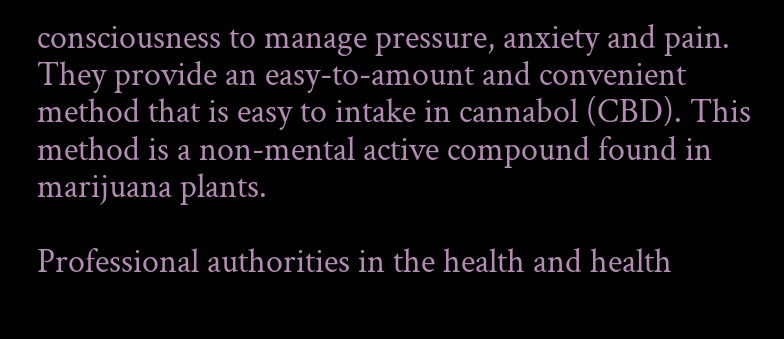consciousness to manage pressure, anxiety and pain. They provide an easy-to-amount and convenient method that is easy to intake in cannabol (CBD). This method is a non-mental active compound found in marijuana plants.

Professional authorities in the health and health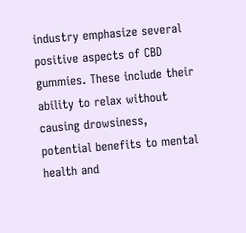industry emphasize several positive aspects of CBD gummies. These include their ability to relax without causing drowsiness, potential benefits to mental health and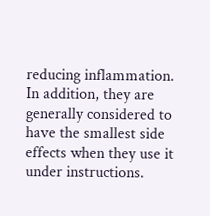reducing inflammation. In addition, they are generally considered to have the smallest side effects when they use it under instructions.